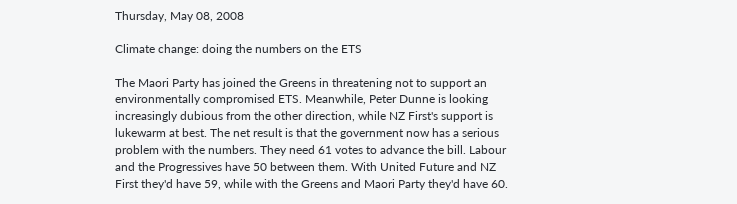Thursday, May 08, 2008

Climate change: doing the numbers on the ETS

The Maori Party has joined the Greens in threatening not to support an environmentally compromised ETS. Meanwhile, Peter Dunne is looking increasingly dubious from the other direction, while NZ First's support is lukewarm at best. The net result is that the government now has a serious problem with the numbers. They need 61 votes to advance the bill. Labour and the Progressives have 50 between them. With United Future and NZ First they'd have 59, while with the Greens and Maori Party they'd have 60.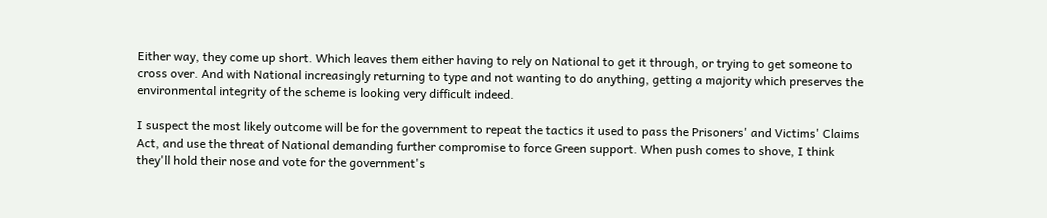Either way, they come up short. Which leaves them either having to rely on National to get it through, or trying to get someone to cross over. And with National increasingly returning to type and not wanting to do anything, getting a majority which preserves the environmental integrity of the scheme is looking very difficult indeed.

I suspect the most likely outcome will be for the government to repeat the tactics it used to pass the Prisoners' and Victims' Claims Act, and use the threat of National demanding further compromise to force Green support. When push comes to shove, I think they'll hold their nose and vote for the government's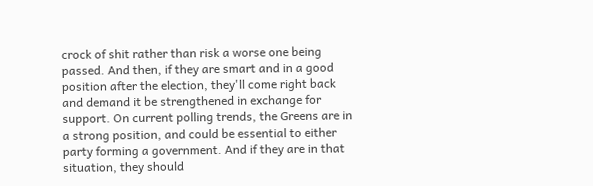crock of shit rather than risk a worse one being passed. And then, if they are smart and in a good position after the election, they'll come right back and demand it be strengthened in exchange for support. On current polling trends, the Greens are in a strong position, and could be essential to either party forming a government. And if they are in that situation, they should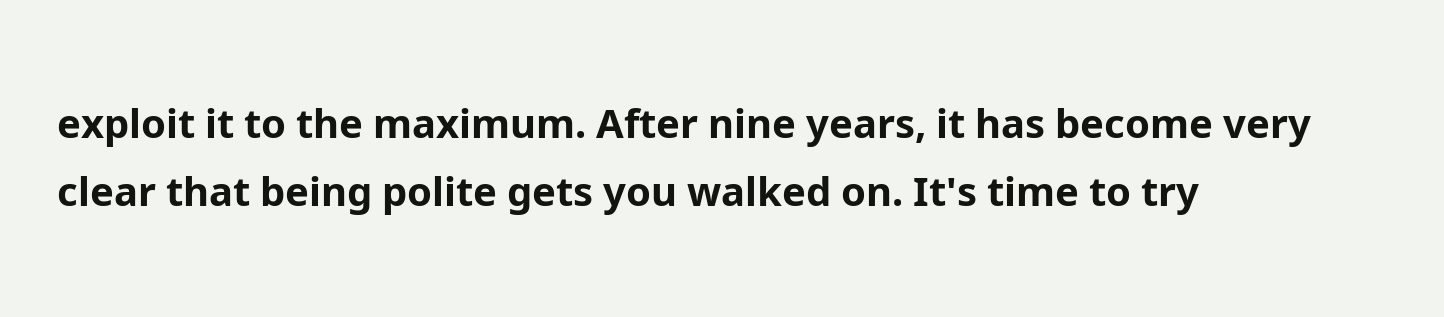exploit it to the maximum. After nine years, it has become very clear that being polite gets you walked on. It's time to try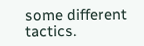some different tactics.